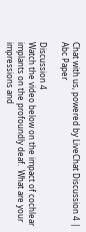Chat with us, powered by LiveChat Discussion 4 | Abc Paper

Discussion 4
Watch the video below on the impact of cochlear implants on the profoundly deaf.  What are your impressions and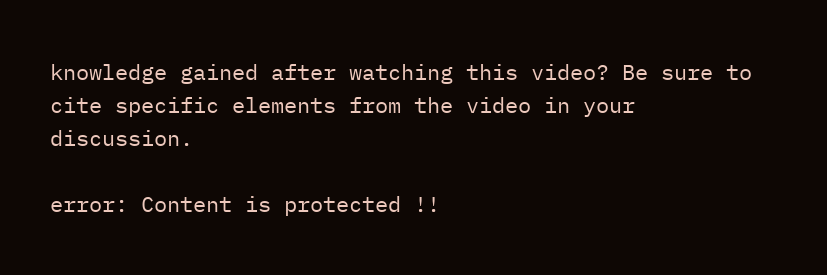knowledge gained after watching this video? Be sure to cite specific elements from the video in your discussion.

error: Content is protected !!